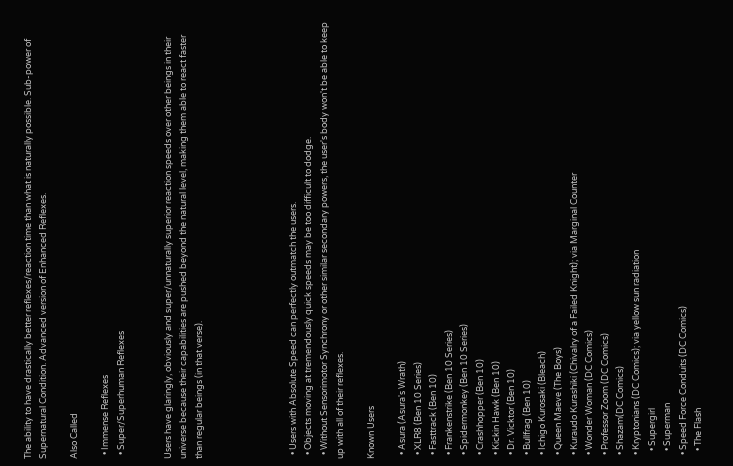The ability to have drastically better reflexes/reaction time than what is naturally possible. Sub-power of Supernatural Condition. Advanced version of Enhanced Reflexes.

Also Called

  • Immense Reflexes
  • Super/Superhuman Reflexes


Users have glaringly, obviously and super/unnaturally superior reaction speeds over other beings in their universe because their capabilities are pushed beyond the natural level, making them able to react faster than regular beings (in that verse).





  • Users with Absolute Speed can perfectly outmatch the users.
  • Objects moving at tremendously quick speeds may be too difficult to dodge.
  • Without Sensorimotor Synchrony or other similar secondary powers, the user's body won't be able to keep up with all of their reflexes.

Known Users

  • Asura (Asura's Wrath)
  • XLR8 (Ben 10 Series)
  • Fasttrack (Ben 10)
  • Frankenstrike (Ben 10 Series)
  • Spidermonkey (Ben 10 Series)
  • Crashhopper (Ben 10)
  • Kickin Hawk (Ben 10)
  • Dr. Vicktor (Ben 10)
  • Bullfrag (Ben 10)
  • Ichigo Kurosaki (Bleach)
  • Queen Maeve (The Boys)
  • Kuraudo Kurashiki (Chivalry of a Failed Knight); via Marginal Counter
  • Wonder Woman (DC Comics)
  • Professor Zoom (DC Comics)
  • Shazam(DC Comics)
  • Kryptonians (DC Comics); via yellow sun radiation
    • Supergirl
    • Superman
  • Speed Force Conduits (DC Comics)
    • The Flash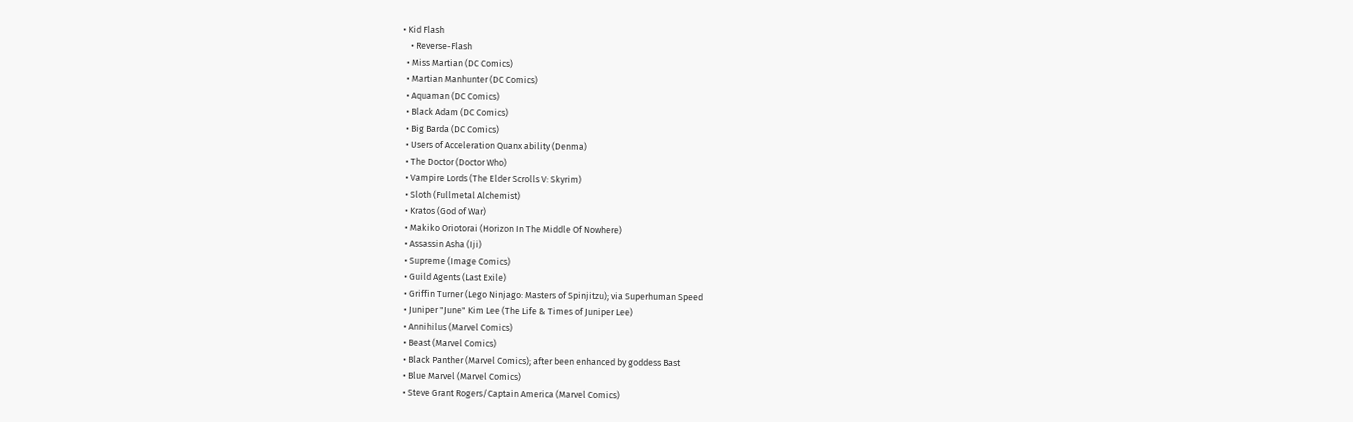• Kid Flash
    • Reverse-Flash
  • Miss Martian (DC Comics)
  • Martian Manhunter (DC Comics)
  • Aquaman (DC Comics)
  • Black Adam (DC Comics)
  • Big Barda (DC Comics)
  • Users of Acceleration Quanx ability (Denma)
  • The Doctor (Doctor Who)
  • Vampire Lords (The Elder Scrolls V: Skyrim)
  • Sloth (Fullmetal Alchemist)
  • Kratos (God of War)
  • Makiko Oriotorai (Horizon In The Middle Of Nowhere)
  • Assassin Asha (Iji)
  • Supreme (Image Comics)
  • Guild Agents (Last Exile)
  • Griffin Turner (Lego Ninjago: Masters of Spinjitzu); via Superhuman Speed
  • Juniper "June" Kim Lee (The Life & Times of Juniper Lee)
  • Annihilus (Marvel Comics)
  • Beast (Marvel Comics)
  • Black Panther (Marvel Comics); after been enhanced by goddess Bast
  • Blue Marvel (Marvel Comics)
  • Steve Grant Rogers/Captain America (Marvel Comics)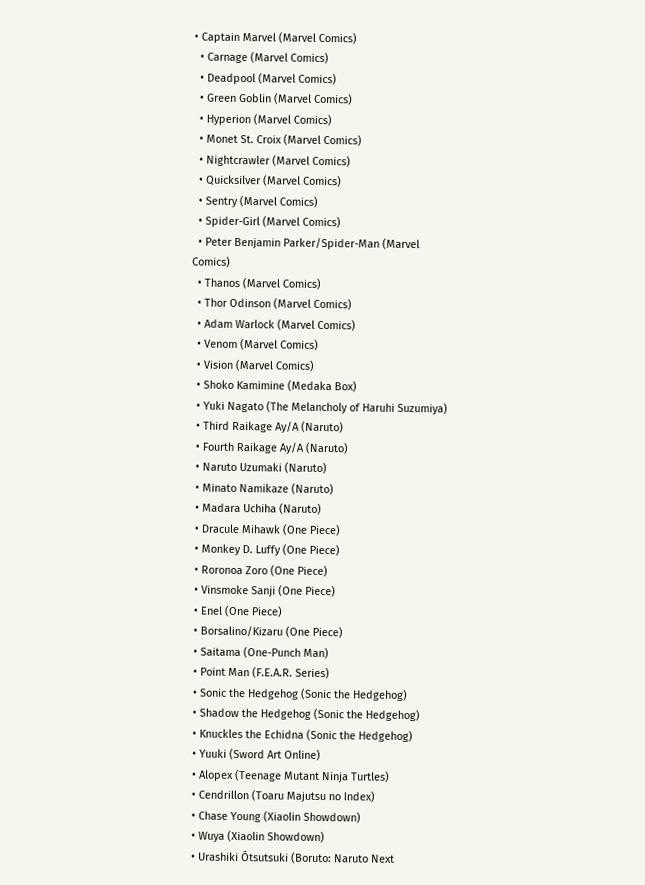• Captain Marvel (Marvel Comics)
  • Carnage (Marvel Comics)
  • Deadpool (Marvel Comics)
  • Green Goblin (Marvel Comics)
  • Hyperion (Marvel Comics)
  • Monet St. Croix (Marvel Comics)
  • Nightcrawler (Marvel Comics)
  • Quicksilver (Marvel Comics)
  • Sentry (Marvel Comics)
  • Spider-Girl (Marvel Comics)
  • Peter Benjamin Parker/Spider-Man (Marvel Comics)
  • Thanos (Marvel Comics)
  • Thor Odinson (Marvel Comics)
  • Adam Warlock (Marvel Comics)
  • Venom (Marvel Comics)
  • Vision (Marvel Comics)
  • Shoko Kamimine (Medaka Box)
  • Yuki Nagato (The Melancholy of Haruhi Suzumiya)
  • Third Raikage Ay/A (Naruto)
  • Fourth Raikage Ay/A (Naruto)
  • Naruto Uzumaki (Naruto)
  • Minato Namikaze (Naruto)
  • Madara Uchiha (Naruto)
  • Dracule Mihawk (One Piece)
  • Monkey D. Luffy (One Piece)
  • Roronoa Zoro (One Piece)
  • Vinsmoke Sanji (One Piece)
  • Enel (One Piece)
  • Borsalino/Kizaru (One Piece)
  • Saitama (One-Punch Man)
  • Point Man (F.E.A.R. Series)
  • Sonic the Hedgehog (Sonic the Hedgehog)
  • Shadow the Hedgehog (Sonic the Hedgehog)
  • Knuckles the Echidna (Sonic the Hedgehog)
  • Yuuki (Sword Art Online)
  • Alopex (Teenage Mutant Ninja Turtles)
  • Cendrillon (Toaru Majutsu no Index)
  • Chase Young (Xiaolin Showdown)
  • Wuya (Xiaolin Showdown)
  • Urashiki Ōtsutsuki (Boruto: Naruto Next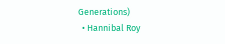Generations)
  • Hannibal Roy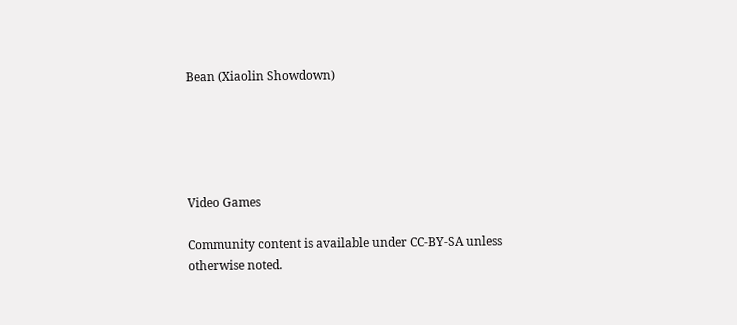Bean (Xiaolin Showdown)





Video Games

Community content is available under CC-BY-SA unless otherwise noted.